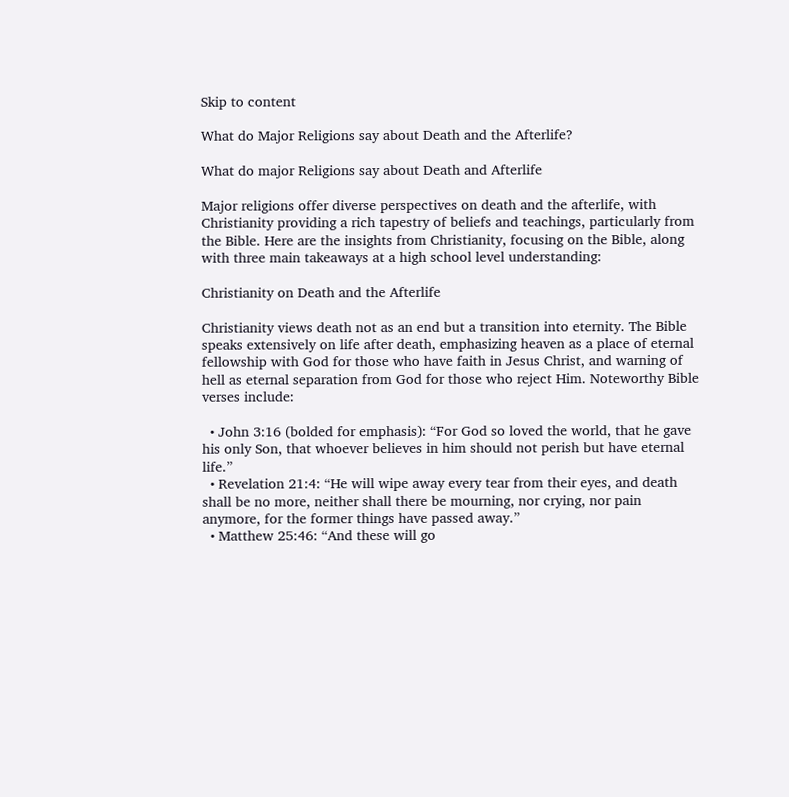Skip to content

What do Major Religions say about Death and the Afterlife?

What do major Religions say about Death and Afterlife

Major religions offer diverse perspectives on death and the afterlife, with Christianity providing a rich tapestry of beliefs and teachings, particularly from the Bible. Here are the insights from Christianity, focusing on the Bible, along with three main takeaways at a high school level understanding:

Christianity on Death and the Afterlife

Christianity views death not as an end but a transition into eternity. The Bible speaks extensively on life after death, emphasizing heaven as a place of eternal fellowship with God for those who have faith in Jesus Christ, and warning of hell as eternal separation from God for those who reject Him. Noteworthy Bible verses include:

  • John 3:16 (bolded for emphasis): “For God so loved the world, that he gave his only Son, that whoever believes in him should not perish but have eternal life.”
  • Revelation 21:4: “He will wipe away every tear from their eyes, and death shall be no more, neither shall there be mourning, nor crying, nor pain anymore, for the former things have passed away.”
  • Matthew 25:46: “And these will go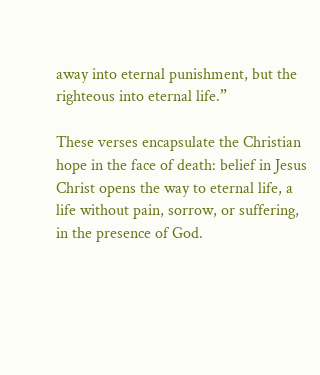away into eternal punishment, but the righteous into eternal life.”

These verses encapsulate the Christian hope in the face of death: belief in Jesus Christ opens the way to eternal life, a life without pain, sorrow, or suffering, in the presence of God.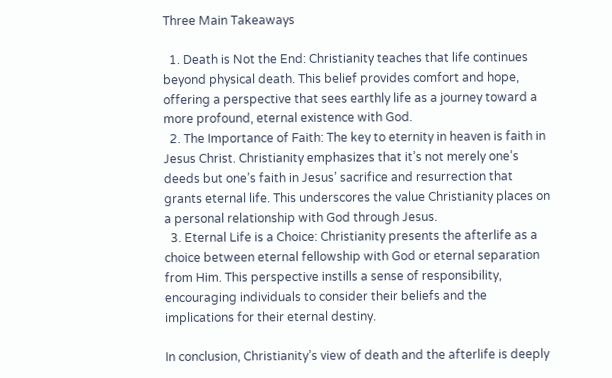Three Main Takeaways

  1. Death is Not the End: Christianity teaches that life continues beyond physical death. This belief provides comfort and hope, offering a perspective that sees earthly life as a journey toward a more profound, eternal existence with God.
  2. The Importance of Faith: The key to eternity in heaven is faith in Jesus Christ. Christianity emphasizes that it’s not merely one’s deeds but one’s faith in Jesus’ sacrifice and resurrection that grants eternal life. This underscores the value Christianity places on a personal relationship with God through Jesus.
  3. Eternal Life is a Choice: Christianity presents the afterlife as a choice between eternal fellowship with God or eternal separation from Him. This perspective instills a sense of responsibility, encouraging individuals to consider their beliefs and the implications for their eternal destiny.

In conclusion, Christianity’s view of death and the afterlife is deeply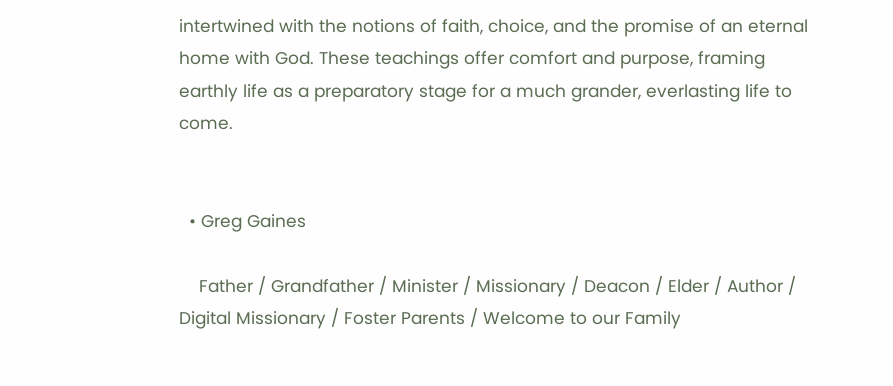intertwined with the notions of faith, choice, and the promise of an eternal home with God. These teachings offer comfort and purpose, framing earthly life as a preparatory stage for a much grander, everlasting life to come.


  • Greg Gaines

    Father / Grandfather / Minister / Missionary / Deacon / Elder / Author / Digital Missionary / Foster Parents / Welcome to our Family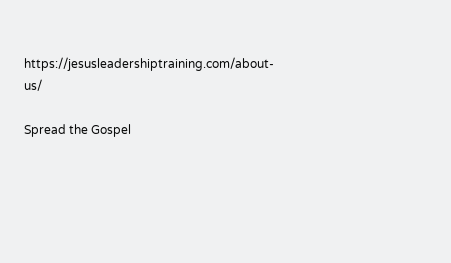https://jesusleadershiptraining.com/about-us/

Spread the Gospel